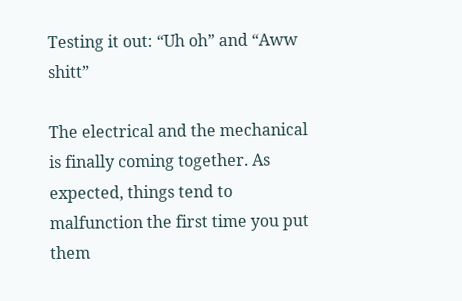Testing it out: “Uh oh” and “Aww shitt”

The electrical and the mechanical is finally coming together. As expected, things tend to malfunction the first time you put them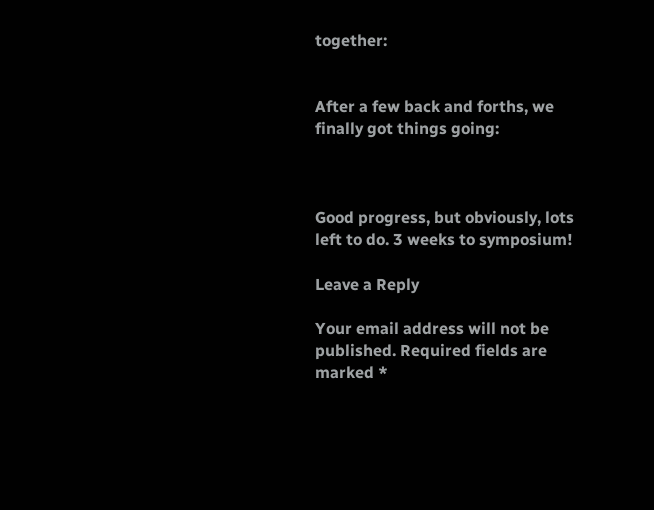together:


After a few back and forths, we finally got things going:



Good progress, but obviously, lots left to do. 3 weeks to symposium!

Leave a Reply

Your email address will not be published. Required fields are marked *